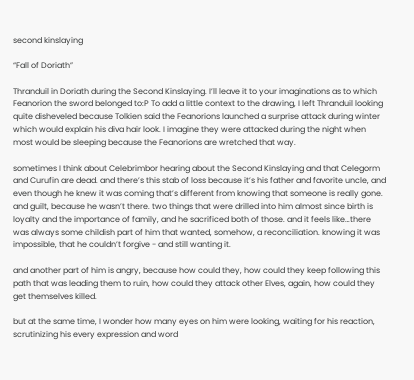second kinslaying

“Fall of Doriath”

Thranduil in Doriath during the Second Kinslaying. I’ll leave it to your imaginations as to which Feanorion the sword belonged to:P To add a little context to the drawing, I left Thranduil looking quite disheveled because Tolkien said the Feanorions launched a surprise attack during winter which would explain his diva hair look. I imagine they were attacked during the night when most would be sleeping because the Feanorions are wretched that way.

sometimes I think about Celebrimbor hearing about the Second Kinslaying and that Celegorm and Curufin are dead. and there’s this stab of loss because it’s his father and favorite uncle, and even though he knew it was coming that’s different from knowing that someone is really gone. and guilt, because he wasn’t there. two things that were drilled into him almost since birth is loyalty and the importance of family, and he sacrificed both of those. and it feels like…there was always some childish part of him that wanted, somehow, a reconciliation. knowing it was impossible, that he couldn’t forgive - and still wanting it.

and another part of him is angry, because how could they, how could they keep following this path that was leading them to ruin, how could they attack other Elves, again, how could they get themselves killed.

but at the same time, I wonder how many eyes on him were looking, waiting for his reaction, scrutinizing his every expression and word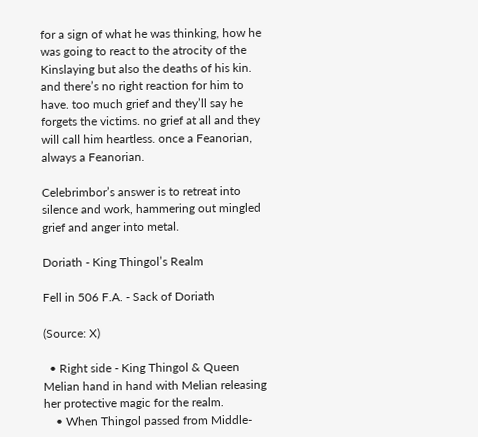for a sign of what he was thinking, how he was going to react to the atrocity of the Kinslaying but also the deaths of his kin. and there’s no right reaction for him to have. too much grief and they’ll say he forgets the victims. no grief at all and they will call him heartless. once a Feanorian, always a Feanorian.

Celebrimbor’s answer is to retreat into silence and work, hammering out mingled grief and anger into metal.

Doriath - King Thingol’s Realm

Fell in 506 F.A. - Sack of Doriath

(Source: X)

  • Right side - King Thingol & Queen Melian hand in hand with Melian releasing her protective magic for the realm.
    • When Thingol passed from Middle-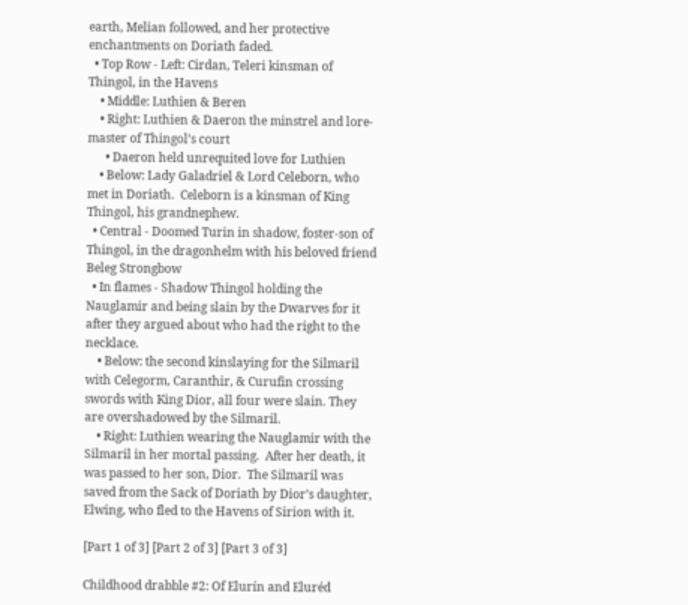earth, Melian followed, and her protective enchantments on Doriath faded.
  • Top Row - Left: Cirdan, Teleri kinsman of Thingol, in the Havens
    • Middle: Luthien & Beren
    • Right: Luthien & Daeron the minstrel and lore-master of Thingol’s court
      • Daeron held unrequited love for Luthien
    • Below: Lady Galadriel & Lord Celeborn, who met in Doriath.  Celeborn is a kinsman of King Thingol, his grandnephew.
  • Central - Doomed Turin in shadow, foster-son of Thingol, in the dragonhelm with his beloved friend Beleg Strongbow
  • In flames - Shadow Thingol holding the Nauglamir and being slain by the Dwarves for it after they argued about who had the right to the necklace.
    • Below: the second kinslaying for the Silmaril with Celegorm, Caranthir, & Curufin crossing swords with King Dior, all four were slain. They are overshadowed by the Silmaril.
    • Right: Luthien wearing the Nauglamir with the Silmaril in her mortal passing.  After her death, it was passed to her son, Dior.  The Silmaril was saved from the Sack of Doriath by Dior’s daughter, Elwing, who fled to the Havens of Sirion with it.

[Part 1 of 3] [Part 2 of 3] [Part 3 of 3]

Childhood drabble #2: Of Elurín and Eluréd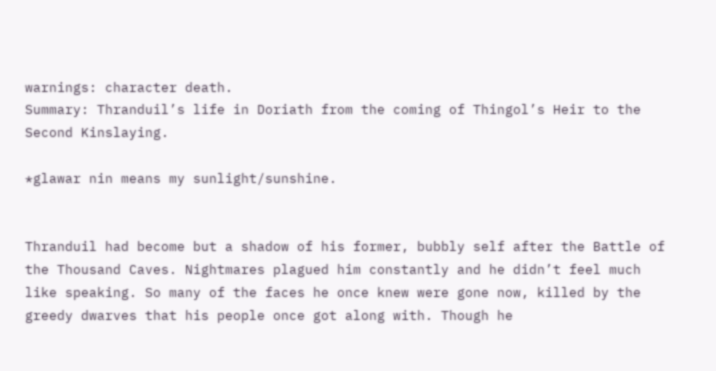warnings: character death.
Summary: Thranduil’s life in Doriath from the coming of Thingol’s Heir to the Second Kinslaying.

*glawar nin means my sunlight/sunshine.


Thranduil had become but a shadow of his former, bubbly self after the Battle of the Thousand Caves. Nightmares plagued him constantly and he didn’t feel much like speaking. So many of the faces he once knew were gone now, killed by the greedy dwarves that his people once got along with. Though he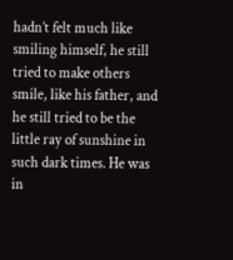hadn’t felt much like smiling himself, he still tried to make others smile, like his father, and he still tried to be the little ray of sunshine in such dark times. He was in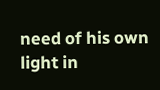need of his own light in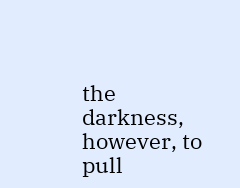the darkness, however, to pull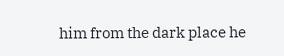him from the dark place he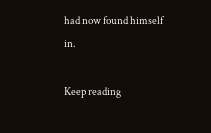had now found himself in.

Keep reading